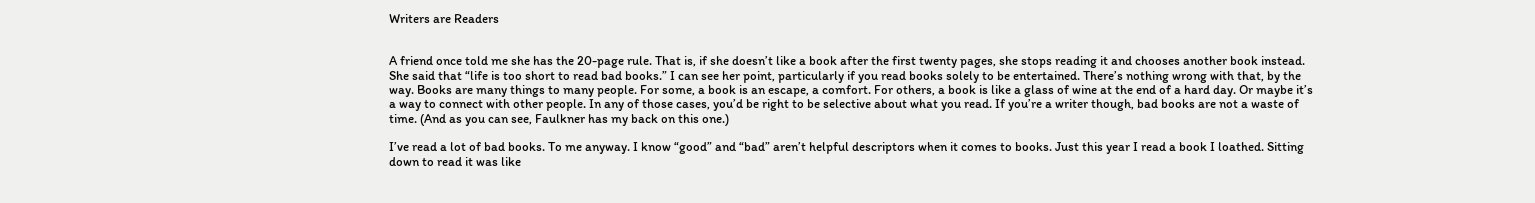Writers are Readers


A friend once told me she has the 20-page rule. That is, if she doesn’t like a book after the first twenty pages, she stops reading it and chooses another book instead. She said that “life is too short to read bad books.” I can see her point, particularly if you read books solely to be entertained. There’s nothing wrong with that, by the way. Books are many things to many people. For some, a book is an escape, a comfort. For others, a book is like a glass of wine at the end of a hard day. Or maybe it’s a way to connect with other people. In any of those cases, you’d be right to be selective about what you read. If you’re a writer though, bad books are not a waste of time. (And as you can see, Faulkner has my back on this one.)

I’ve read a lot of bad books. To me anyway. I know “good” and “bad” aren’t helpful descriptors when it comes to books. Just this year I read a book I loathed. Sitting down to read it was like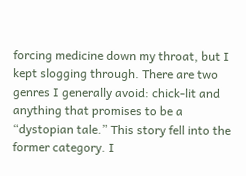forcing medicine down my throat, but I kept slogging through. There are two genres I generally avoid: chick-lit and anything that promises to be a “dystopian tale.” This story fell into the former category. I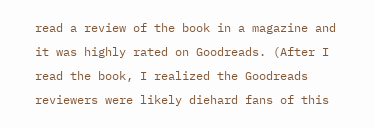read a review of the book in a magazine and it was highly rated on Goodreads. (After I read the book, I realized the Goodreads reviewers were likely diehard fans of this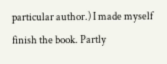particular author.) I made myself finish the book. Partly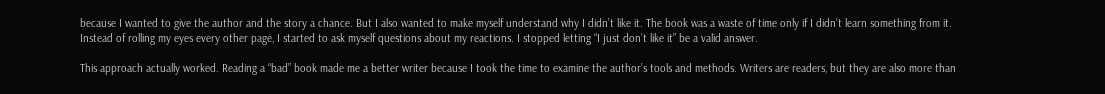because I wanted to give the author and the story a chance. But I also wanted to make myself understand why I didn’t like it. The book was a waste of time only if I didn’t learn something from it. Instead of rolling my eyes every other page, I started to ask myself questions about my reactions. I stopped letting “I just don’t like it” be a valid answer.

This approach actually worked. Reading a “bad” book made me a better writer because I took the time to examine the author’s tools and methods. Writers are readers, but they are also more than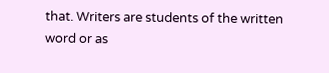that. Writers are students of the written word or as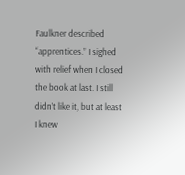Faulkner described “apprentices.” I sighed with relief when I closed the book at last. I still didn’t like it, but at least I knew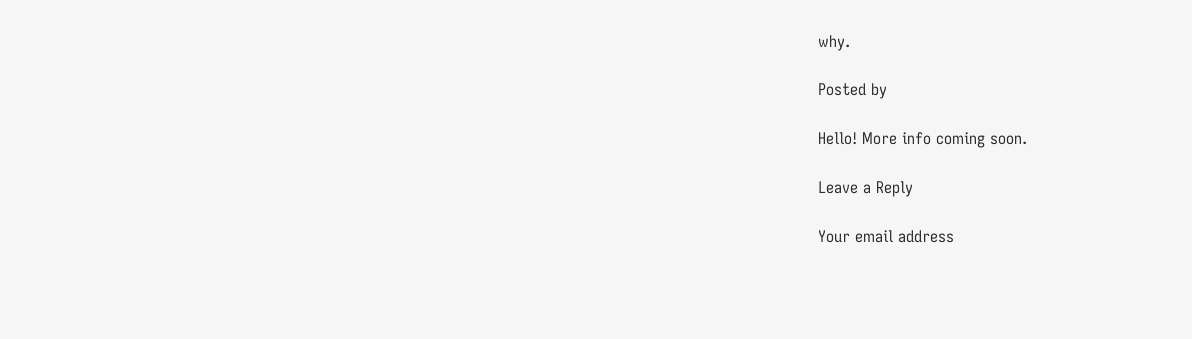why.

Posted by

Hello! More info coming soon.

Leave a Reply

Your email address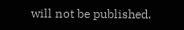will not be published.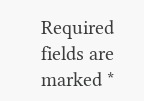Required fields are marked *